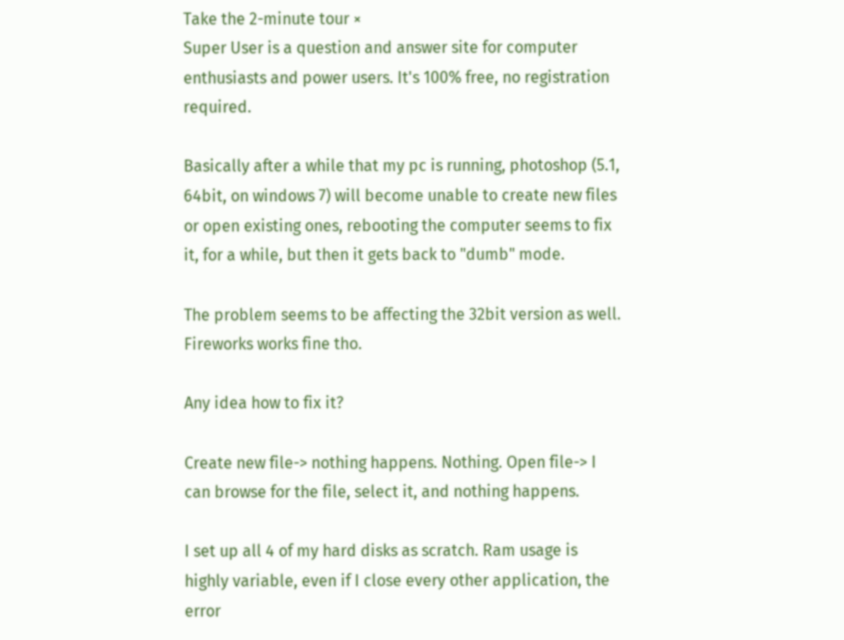Take the 2-minute tour ×
Super User is a question and answer site for computer enthusiasts and power users. It's 100% free, no registration required.

Basically after a while that my pc is running, photoshop (5.1, 64bit, on windows 7) will become unable to create new files or open existing ones, rebooting the computer seems to fix it, for a while, but then it gets back to "dumb" mode.

The problem seems to be affecting the 32bit version as well. Fireworks works fine tho.

Any idea how to fix it?

Create new file-> nothing happens. Nothing. Open file-> I can browse for the file, select it, and nothing happens.

I set up all 4 of my hard disks as scratch. Ram usage is highly variable, even if I close every other application, the error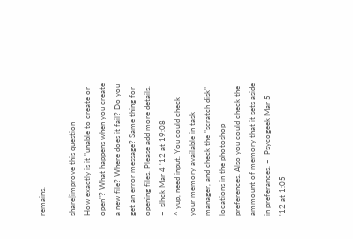remains.

share|improve this question
How exactly is it "unable to create or open"? What happens when you create a new file? Where does it fail? Do you get an error message? Same thing for opening files. Please add more details. –  slhck Mar 4 '12 at 19:08
^ yup, need input. You could check your memory available in task manager, and check the "scratch disk" locations in the photoshop preferences. Also you could check the ammount of memory that it sets aside in preferances. –  Psycogeek Mar 5 '12 at 1:05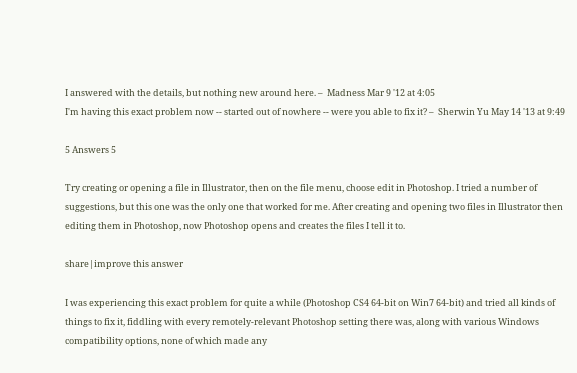I answered with the details, but nothing new around here. –  Madness Mar 9 '12 at 4:05
I'm having this exact problem now -- started out of nowhere -- were you able to fix it? –  Sherwin Yu May 14 '13 at 9:49

5 Answers 5

Try creating or opening a file in Illustrator, then on the file menu, choose edit in Photoshop. I tried a number of suggestions, but this one was the only one that worked for me. After creating and opening two files in Illustrator then editing them in Photoshop, now Photoshop opens and creates the files I tell it to.

share|improve this answer

I was experiencing this exact problem for quite a while (Photoshop CS4 64-bit on Win7 64-bit) and tried all kinds of things to fix it, fiddling with every remotely-relevant Photoshop setting there was, along with various Windows compatibility options, none of which made any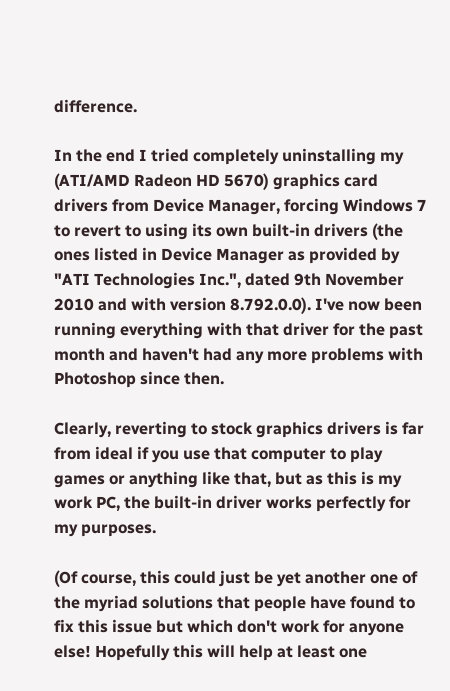difference.

In the end I tried completely uninstalling my (ATI/AMD Radeon HD 5670) graphics card drivers from Device Manager, forcing Windows 7 to revert to using its own built-in drivers (the ones listed in Device Manager as provided by "ATI Technologies Inc.", dated 9th November 2010 and with version 8.792.0.0). I've now been running everything with that driver for the past month and haven't had any more problems with Photoshop since then.

Clearly, reverting to stock graphics drivers is far from ideal if you use that computer to play games or anything like that, but as this is my work PC, the built-in driver works perfectly for my purposes.

(Of course, this could just be yet another one of the myriad solutions that people have found to fix this issue but which don't work for anyone else! Hopefully this will help at least one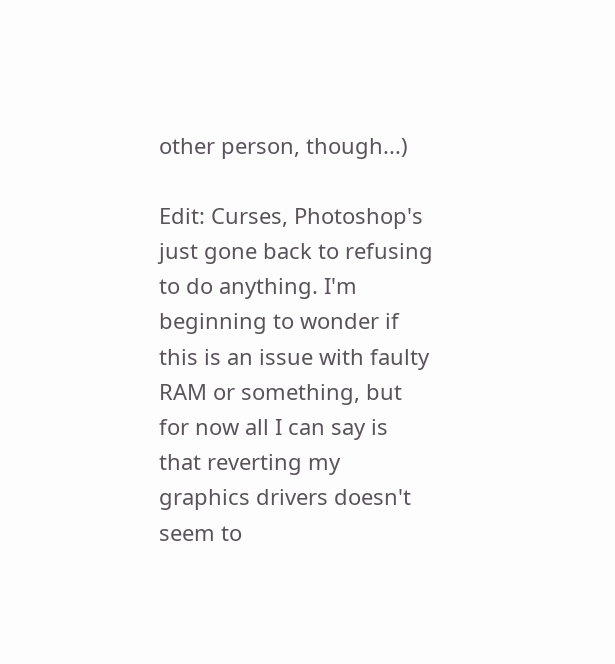other person, though...)

Edit: Curses, Photoshop's just gone back to refusing to do anything. I'm beginning to wonder if this is an issue with faulty RAM or something, but for now all I can say is that reverting my graphics drivers doesn't seem to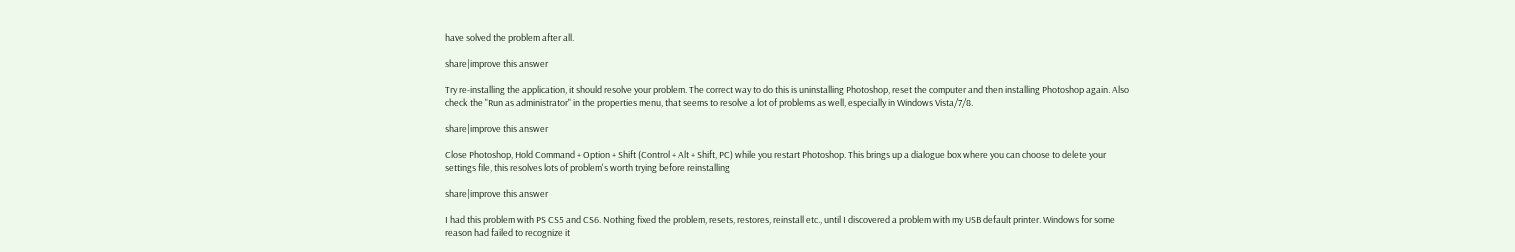have solved the problem after all.

share|improve this answer

Try re-installing the application, it should resolve your problem. The correct way to do this is uninstalling Photoshop, reset the computer and then installing Photoshop again. Also check the "Run as administrator" in the properties menu, that seems to resolve a lot of problems as well, especially in Windows Vista/7/8.

share|improve this answer

Close Photoshop, Hold Command + Option + Shift (Control + Alt + Shift, PC) while you restart Photoshop. This brings up a dialogue box where you can choose to delete your settings file, this resolves lots of problem's worth trying before reinstalling

share|improve this answer

I had this problem with PS CS5 and CS6. Nothing fixed the problem, resets, restores, reinstall etc., until I discovered a problem with my USB default printer. Windows for some reason had failed to recognize it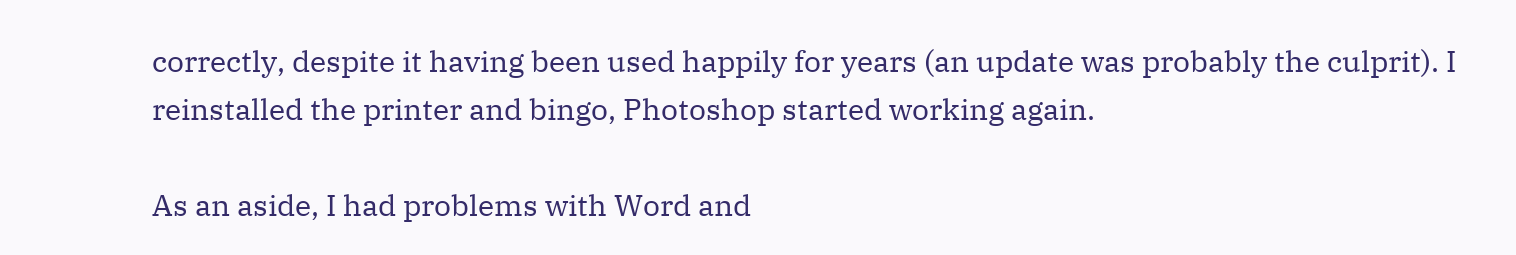correctly, despite it having been used happily for years (an update was probably the culprit). I reinstalled the printer and bingo, Photoshop started working again.

As an aside, I had problems with Word and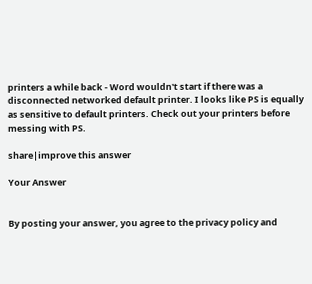printers a while back - Word wouldn't start if there was a disconnected networked default printer. I looks like PS is equally as sensitive to default printers. Check out your printers before messing with PS.

share|improve this answer

Your Answer


By posting your answer, you agree to the privacy policy and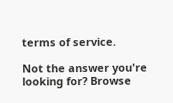terms of service.

Not the answer you're looking for? Browse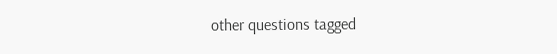other questions tagged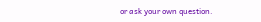or ask your own question.